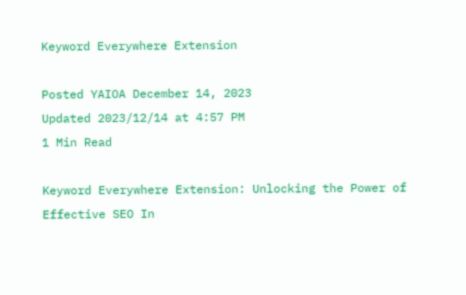Keyword Everywhere Extension

Posted YAIOA December 14, 2023
Updated 2023/12/14 at 4:57 PM
1 Min Read

Keyword Everywhere Extension: Unlocking the Power of Effective SEO In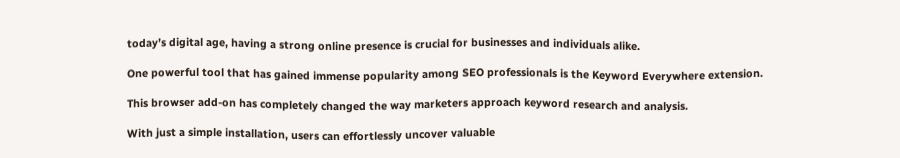today’s digital age, having a strong online presence is crucial for businesses and individuals alike.

One powerful tool that has gained immense popularity among SEO professionals is the Keyword Everywhere extension.

This browser add-on has completely changed the way marketers approach keyword research and analysis.

With just a simple installation, users can effortlessly uncover valuable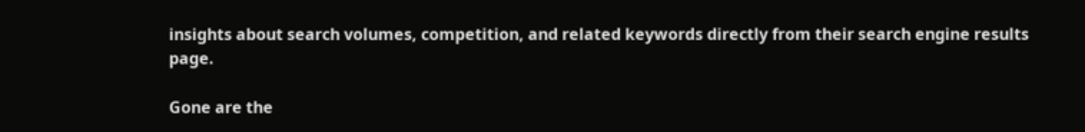insights about search volumes, competition, and related keywords directly from their search engine results page.

Gone are the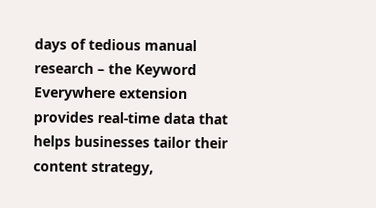days of tedious manual research – the Keyword Everywhere extension provides real-time data that helps businesses tailor their content strategy,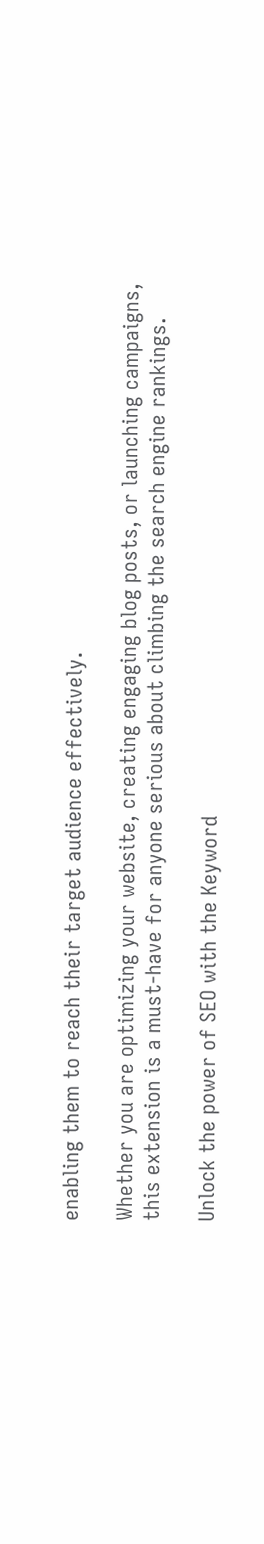enabling them to reach their target audience effectively.

Whether you are optimizing your website, creating engaging blog posts, or launching campaigns, this extension is a must-have for anyone serious about climbing the search engine rankings.

Unlock the power of SEO with the Keyword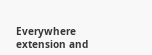Everywhere extension and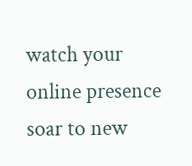watch your online presence soar to new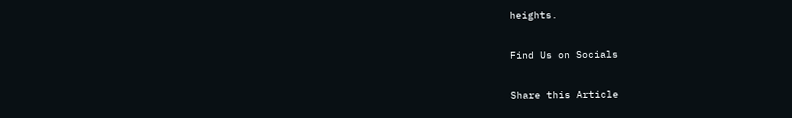heights.

Find Us on Socials

Share this Article